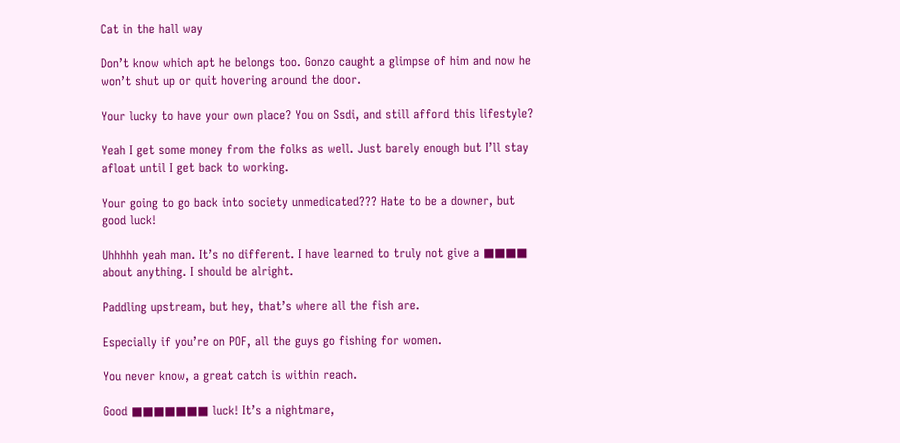Cat in the hall way

Don’t know which apt he belongs too. Gonzo caught a glimpse of him and now he won’t shut up or quit hovering around the door.

Your lucky to have your own place? You on Ssdi, and still afford this lifestyle?

Yeah I get some money from the folks as well. Just barely enough but I’ll stay afloat until I get back to working.

Your going to go back into society unmedicated??? Hate to be a downer, but good luck!

Uhhhhh yeah man. It’s no different. I have learned to truly not give a ■■■■ about anything. I should be alright.

Paddling upstream, but hey, that’s where all the fish are.

Especially if you’re on POF, all the guys go fishing for women.

You never know, a great catch is within reach.

Good ■■■■■■■ luck! It’s a nightmare,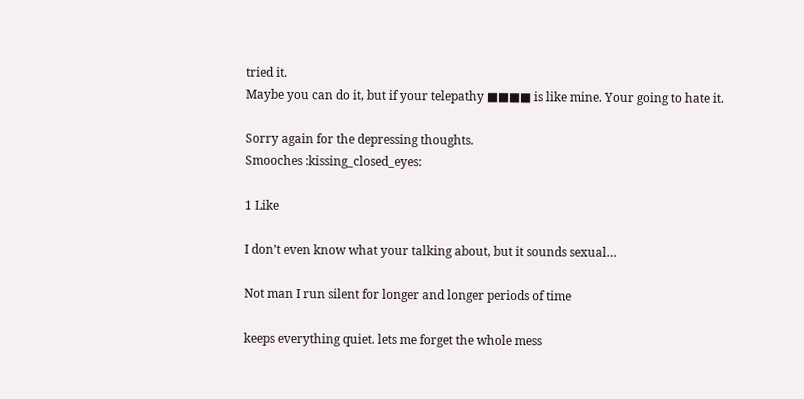tried it.
Maybe you can do it, but if your telepathy ■■■■ is like mine. Your going to hate it.

Sorry again for the depressing thoughts.
Smooches :kissing_closed_eyes:

1 Like

I don’t even know what your talking about, but it sounds sexual…

Not man I run silent for longer and longer periods of time

keeps everything quiet. lets me forget the whole mess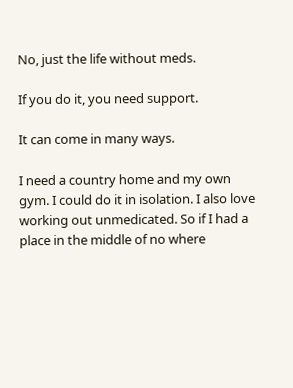No, just the life without meds.

If you do it, you need support.

It can come in many ways.

I need a country home and my own gym. I could do it in isolation. I also love working out unmedicated. So if I had a place in the middle of no where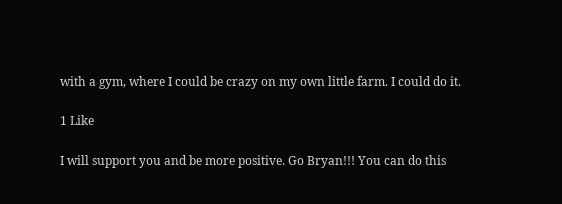with a gym, where I could be crazy on my own little farm. I could do it.

1 Like

I will support you and be more positive. Go Bryan!!! You can do this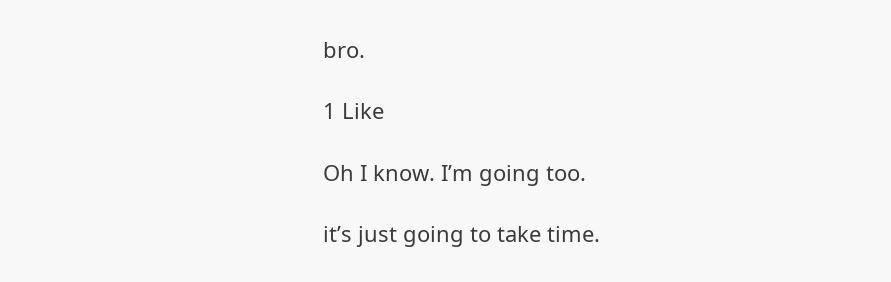bro.

1 Like

Oh I know. I’m going too.

it’s just going to take time.